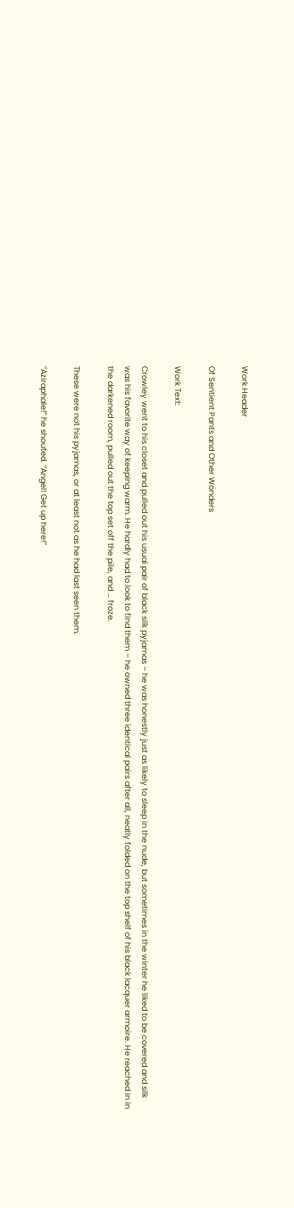Work Header

Of Sentient Pants and Other Wonders

Work Text:

Crowley went to his closet and pulled out his usual pair of black silk pyjamas – he was honestly just as likely to sleep in the nude, but sometimes in the winter he liked to be covered and silk was his favorite way of keeping warm. He hardly had to look to find them – he owned three identical pairs after all, neatly folded on the top shelf of his black lacquer armoire. He reached in in the darkened room, pulled out the top set off the pile, and … froze.

These were not his pyjamas, or at least not as he had last seen them.

“Aziraphale!” he shouted. “Angel! Get up here!”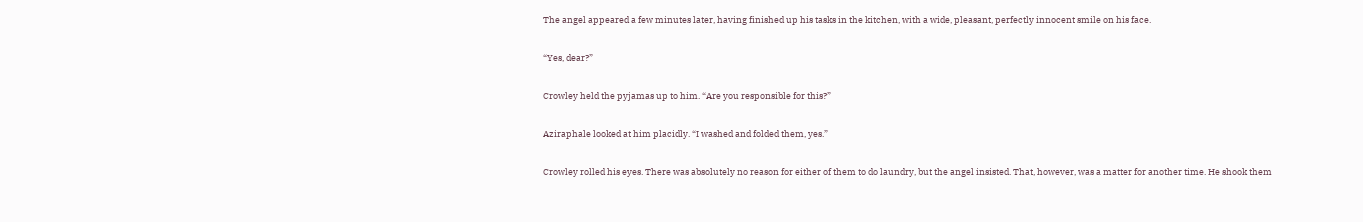The angel appeared a few minutes later, having finished up his tasks in the kitchen, with a wide, pleasant, perfectly innocent smile on his face.

“Yes, dear?”

Crowley held the pyjamas up to him. “Are you responsible for this?”

Aziraphale looked at him placidly. “I washed and folded them, yes.”

Crowley rolled his eyes. There was absolutely no reason for either of them to do laundry, but the angel insisted. That, however, was a matter for another time. He shook them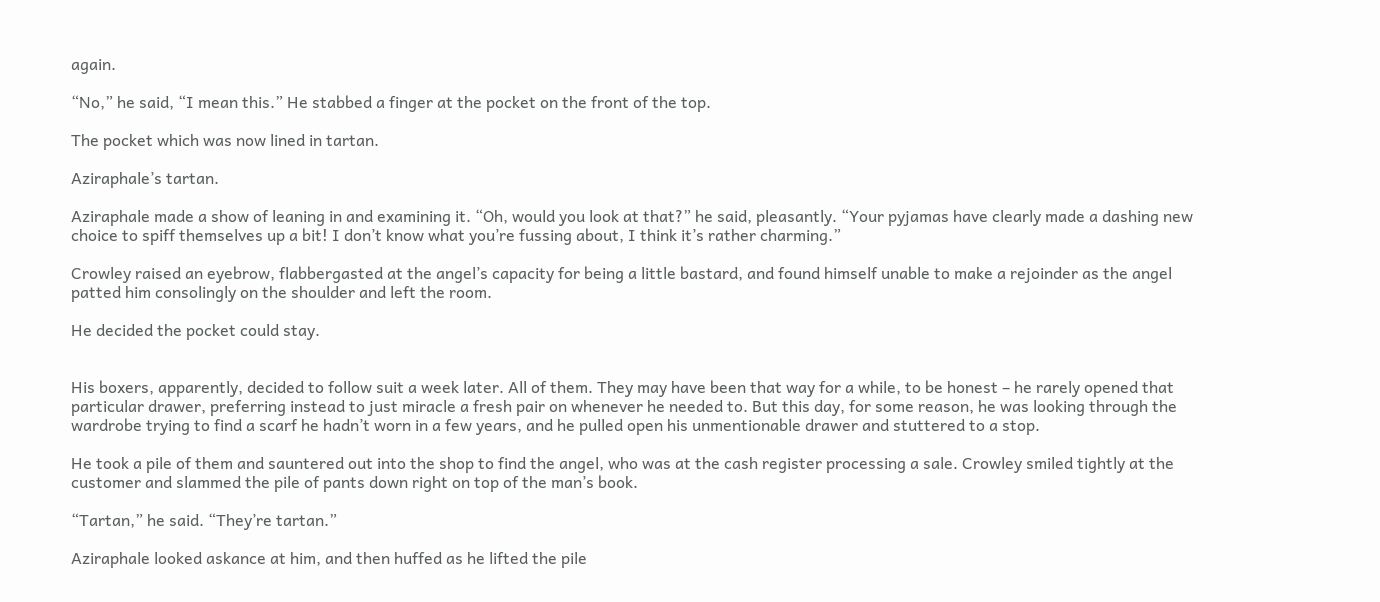again.

“No,” he said, “I mean this.” He stabbed a finger at the pocket on the front of the top.

The pocket which was now lined in tartan.

Aziraphale’s tartan.

Aziraphale made a show of leaning in and examining it. “Oh, would you look at that?” he said, pleasantly. “Your pyjamas have clearly made a dashing new choice to spiff themselves up a bit! I don’t know what you’re fussing about, I think it’s rather charming.”

Crowley raised an eyebrow, flabbergasted at the angel’s capacity for being a little bastard, and found himself unable to make a rejoinder as the angel patted him consolingly on the shoulder and left the room.

He decided the pocket could stay.


His boxers, apparently, decided to follow suit a week later. All of them. They may have been that way for a while, to be honest – he rarely opened that particular drawer, preferring instead to just miracle a fresh pair on whenever he needed to. But this day, for some reason, he was looking through the wardrobe trying to find a scarf he hadn’t worn in a few years, and he pulled open his unmentionable drawer and stuttered to a stop.

He took a pile of them and sauntered out into the shop to find the angel, who was at the cash register processing a sale. Crowley smiled tightly at the customer and slammed the pile of pants down right on top of the man’s book.

“Tartan,” he said. “They’re tartan.”

Aziraphale looked askance at him, and then huffed as he lifted the pile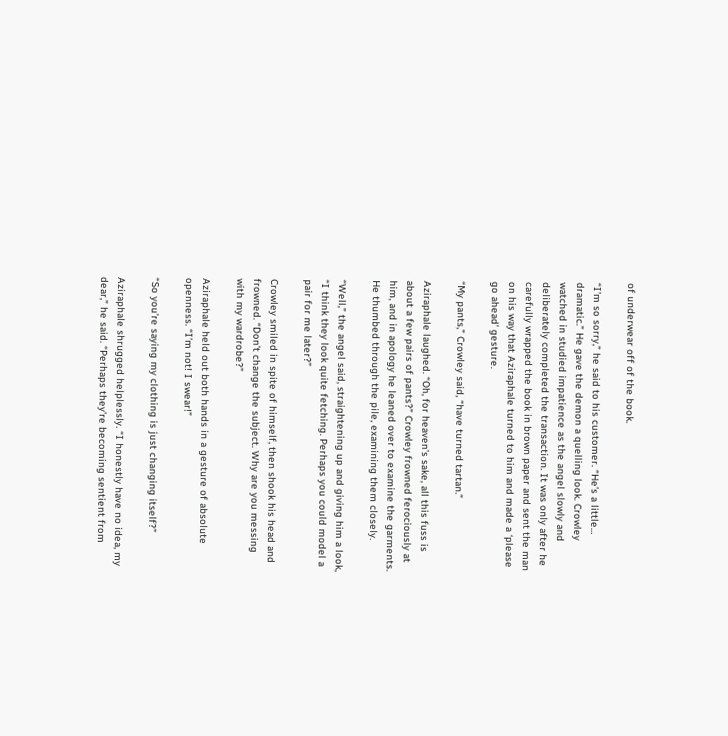of underwear off of the book.

“I’m so sorry,” he said to his customer. “He’s a little… dramatic.” He gave the demon a quelling look. Crowley watched in studied impatience as the angel slowly and deliberately completed the transaction. It was only after he carefully wrapped the book in brown paper and sent the man on his way that Aziraphale turned to him and made a ‘please go ahead’ gesture.

“My pants,” Crowley said, “have turned tartan.”

Aziraphale laughed. “Oh, for heaven’s sake, all this fuss is about a few pairs of pants?” Crowley frowned ferociously at him, and in apology he leaned over to examine the garments. He thumbed through the pile, examining them closely.

“Well,” the angel said, straightening up and giving him a look, “I think they look quite fetching. Perhaps you could model a pair for me later?”

Crowley smiled in spite of himself, then shook his head and frowned. “Don’t change the subject. Why are you messing with my wardrobe?”

Aziraphale held out both hands in a gesture of absolute openness. “I’m not! I swear!”

“So you’re saying my clothing is just changing itself?”

Aziraphale shrugged helplessly. “I honestly have no idea, my dear,” he said. “Perhaps they’re becoming sentient from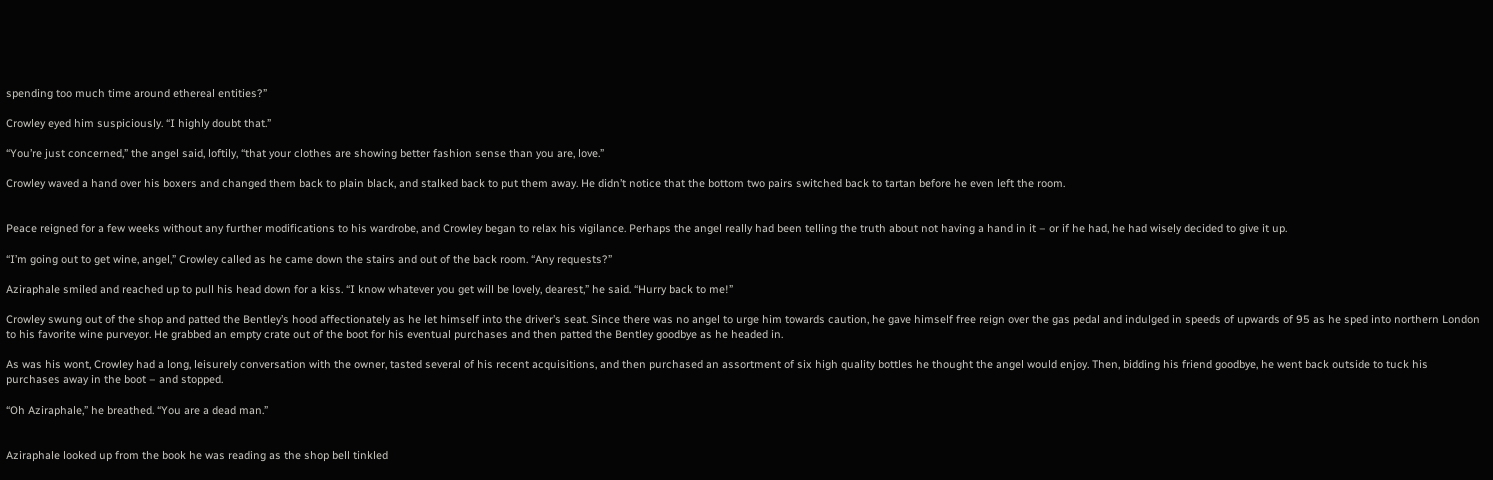spending too much time around ethereal entities?”

Crowley eyed him suspiciously. “I highly doubt that.”

“You’re just concerned,” the angel said, loftily, “that your clothes are showing better fashion sense than you are, love.”

Crowley waved a hand over his boxers and changed them back to plain black, and stalked back to put them away. He didn’t notice that the bottom two pairs switched back to tartan before he even left the room.


Peace reigned for a few weeks without any further modifications to his wardrobe, and Crowley began to relax his vigilance. Perhaps the angel really had been telling the truth about not having a hand in it – or if he had, he had wisely decided to give it up.

“I’m going out to get wine, angel,” Crowley called as he came down the stairs and out of the back room. “Any requests?”

Aziraphale smiled and reached up to pull his head down for a kiss. “I know whatever you get will be lovely, dearest,” he said. “Hurry back to me!”

Crowley swung out of the shop and patted the Bentley’s hood affectionately as he let himself into the driver’s seat. Since there was no angel to urge him towards caution, he gave himself free reign over the gas pedal and indulged in speeds of upwards of 95 as he sped into northern London to his favorite wine purveyor. He grabbed an empty crate out of the boot for his eventual purchases and then patted the Bentley goodbye as he headed in.

As was his wont, Crowley had a long, leisurely conversation with the owner, tasted several of his recent acquisitions, and then purchased an assortment of six high quality bottles he thought the angel would enjoy. Then, bidding his friend goodbye, he went back outside to tuck his purchases away in the boot – and stopped.

“Oh Aziraphale,” he breathed. “You are a dead man.”


Aziraphale looked up from the book he was reading as the shop bell tinkled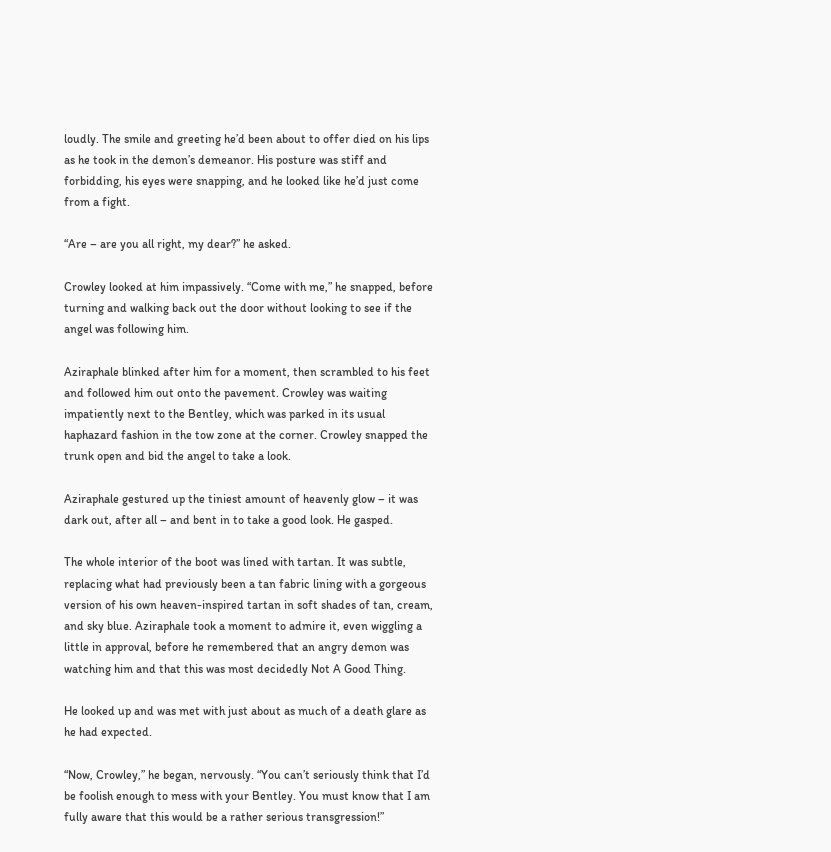loudly. The smile and greeting he’d been about to offer died on his lips as he took in the demon’s demeanor. His posture was stiff and forbidding, his eyes were snapping, and he looked like he’d just come from a fight.

“Are – are you all right, my dear?” he asked.

Crowley looked at him impassively. “Come with me,” he snapped, before turning and walking back out the door without looking to see if the angel was following him.

Aziraphale blinked after him for a moment, then scrambled to his feet and followed him out onto the pavement. Crowley was waiting impatiently next to the Bentley, which was parked in its usual haphazard fashion in the tow zone at the corner. Crowley snapped the trunk open and bid the angel to take a look.

Aziraphale gestured up the tiniest amount of heavenly glow – it was dark out, after all – and bent in to take a good look. He gasped.

The whole interior of the boot was lined with tartan. It was subtle, replacing what had previously been a tan fabric lining with a gorgeous version of his own heaven-inspired tartan in soft shades of tan, cream, and sky blue. Aziraphale took a moment to admire it, even wiggling a little in approval, before he remembered that an angry demon was watching him and that this was most decidedly Not A Good Thing.

He looked up and was met with just about as much of a death glare as he had expected.

“Now, Crowley,” he began, nervously. “You can’t seriously think that I’d be foolish enough to mess with your Bentley. You must know that I am fully aware that this would be a rather serious transgression!”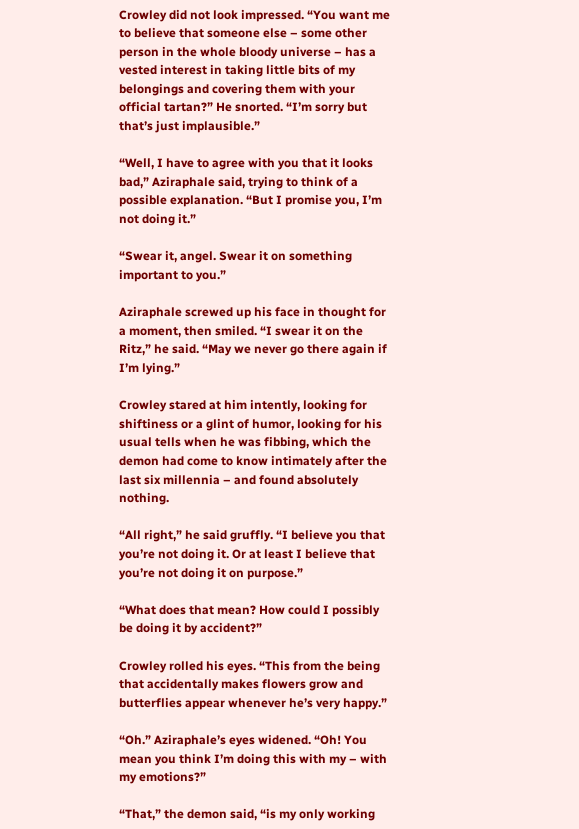Crowley did not look impressed. “You want me to believe that someone else – some other person in the whole bloody universe – has a vested interest in taking little bits of my belongings and covering them with your official tartan?” He snorted. “I’m sorry but that’s just implausible.”

“Well, I have to agree with you that it looks bad,” Aziraphale said, trying to think of a possible explanation. “But I promise you, I’m not doing it.”

“Swear it, angel. Swear it on something important to you.”

Aziraphale screwed up his face in thought for a moment, then smiled. “I swear it on the Ritz,” he said. “May we never go there again if I’m lying.”

Crowley stared at him intently, looking for shiftiness or a glint of humor, looking for his usual tells when he was fibbing, which the demon had come to know intimately after the last six millennia – and found absolutely nothing.

“All right,” he said gruffly. “I believe you that you’re not doing it. Or at least I believe that you’re not doing it on purpose.”

“What does that mean? How could I possibly be doing it by accident?”

Crowley rolled his eyes. “This from the being that accidentally makes flowers grow and butterflies appear whenever he’s very happy.”

“Oh.” Aziraphale’s eyes widened. “Oh! You mean you think I’m doing this with my – with my emotions?”

“That,” the demon said, “is my only working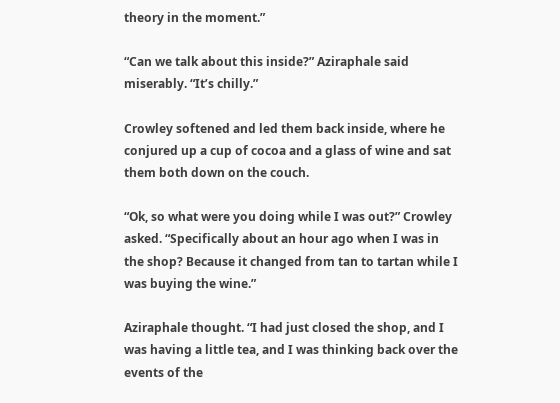theory in the moment.”

“Can we talk about this inside?” Aziraphale said miserably. “It’s chilly.”

Crowley softened and led them back inside, where he conjured up a cup of cocoa and a glass of wine and sat them both down on the couch.

“Ok, so what were you doing while I was out?” Crowley asked. “Specifically about an hour ago when I was in the shop? Because it changed from tan to tartan while I was buying the wine.”

Aziraphale thought. “I had just closed the shop, and I was having a little tea, and I was thinking back over the events of the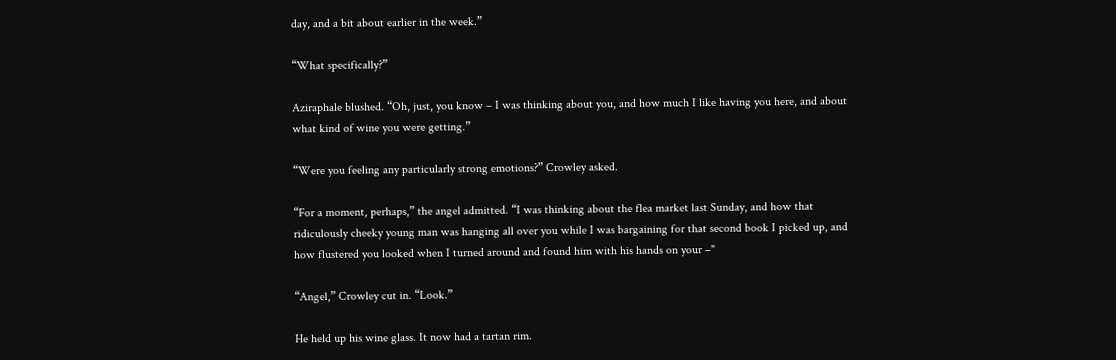day, and a bit about earlier in the week.”

“What specifically?”

Aziraphale blushed. “Oh, just, you know – I was thinking about you, and how much I like having you here, and about what kind of wine you were getting.”

“Were you feeling any particularly strong emotions?” Crowley asked.

“For a moment, perhaps,” the angel admitted. “I was thinking about the flea market last Sunday, and how that ridiculously cheeky young man was hanging all over you while I was bargaining for that second book I picked up, and how flustered you looked when I turned around and found him with his hands on your –"

“Angel,” Crowley cut in. “Look.”

He held up his wine glass. It now had a tartan rim.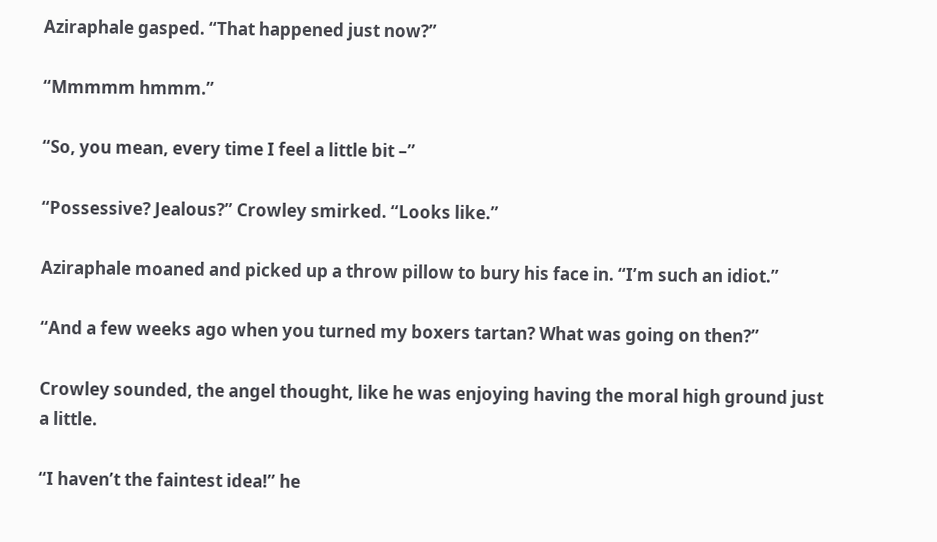Aziraphale gasped. “That happened just now?”

“Mmmmm hmmm.”

“So, you mean, every time I feel a little bit –”

“Possessive? Jealous?” Crowley smirked. “Looks like.”

Aziraphale moaned and picked up a throw pillow to bury his face in. “I’m such an idiot.”

“And a few weeks ago when you turned my boxers tartan? What was going on then?”

Crowley sounded, the angel thought, like he was enjoying having the moral high ground just a little.

“I haven’t the faintest idea!” he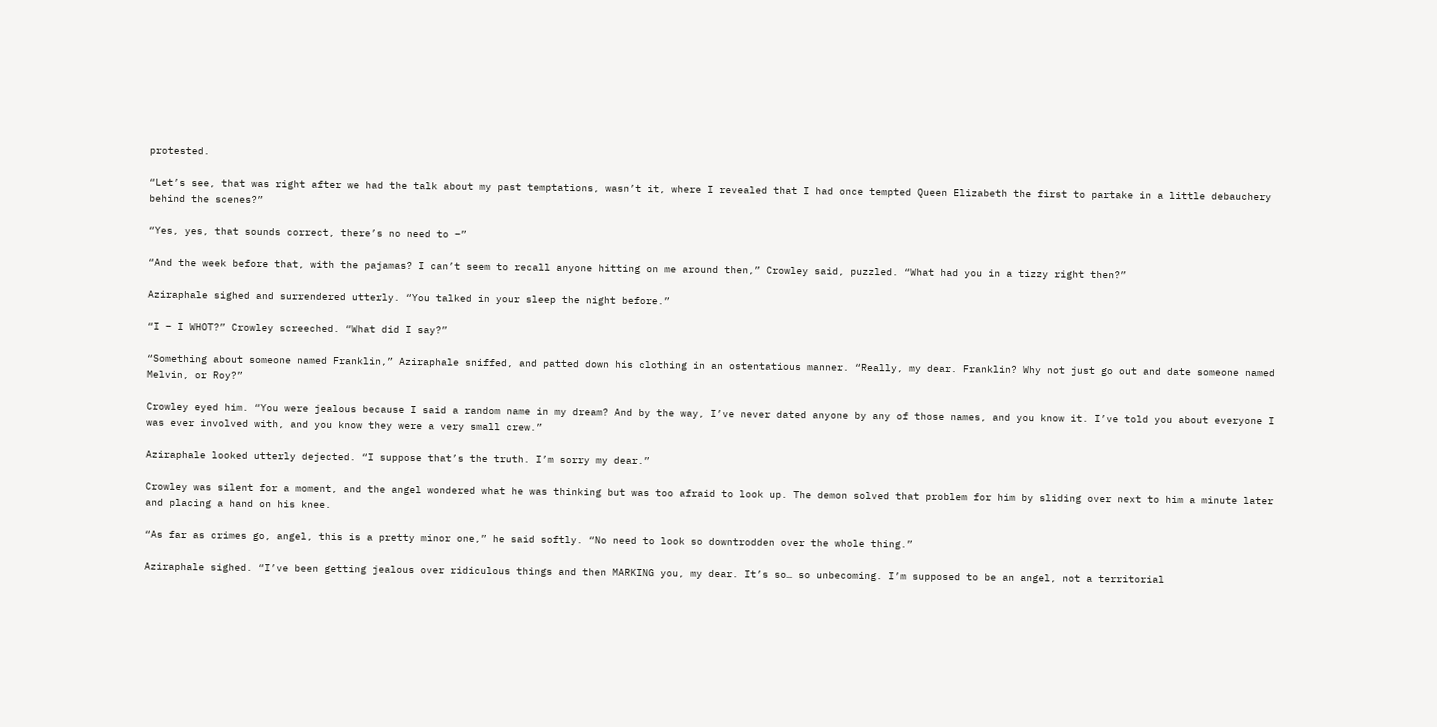protested.

“Let’s see, that was right after we had the talk about my past temptations, wasn’t it, where I revealed that I had once tempted Queen Elizabeth the first to partake in a little debauchery behind the scenes?”

“Yes, yes, that sounds correct, there’s no need to –”

“And the week before that, with the pajamas? I can’t seem to recall anyone hitting on me around then,” Crowley said, puzzled. “What had you in a tizzy right then?”

Aziraphale sighed and surrendered utterly. “You talked in your sleep the night before.”

“I – I WHOT?” Crowley screeched. “What did I say?”

“Something about someone named Franklin,” Aziraphale sniffed, and patted down his clothing in an ostentatious manner. “Really, my dear. Franklin? Why not just go out and date someone named Melvin, or Roy?”

Crowley eyed him. “You were jealous because I said a random name in my dream? And by the way, I’ve never dated anyone by any of those names, and you know it. I’ve told you about everyone I was ever involved with, and you know they were a very small crew.”

Aziraphale looked utterly dejected. “I suppose that’s the truth. I’m sorry my dear.”

Crowley was silent for a moment, and the angel wondered what he was thinking but was too afraid to look up. The demon solved that problem for him by sliding over next to him a minute later and placing a hand on his knee.

“As far as crimes go, angel, this is a pretty minor one,” he said softly. “No need to look so downtrodden over the whole thing.”

Aziraphale sighed. “I’ve been getting jealous over ridiculous things and then MARKING you, my dear. It’s so… so unbecoming. I’m supposed to be an angel, not a territorial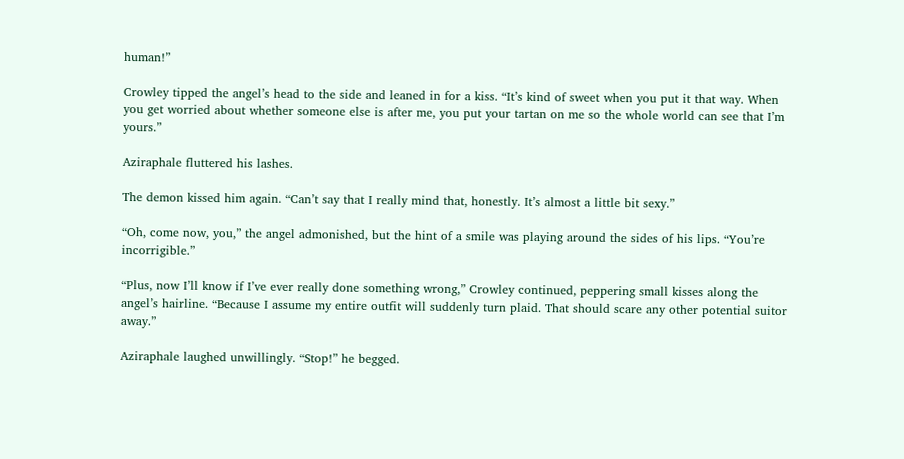human!”

Crowley tipped the angel’s head to the side and leaned in for a kiss. “It’s kind of sweet when you put it that way. When you get worried about whether someone else is after me, you put your tartan on me so the whole world can see that I’m yours.”

Aziraphale fluttered his lashes.

The demon kissed him again. “Can’t say that I really mind that, honestly. It’s almost a little bit sexy.”

“Oh, come now, you,” the angel admonished, but the hint of a smile was playing around the sides of his lips. “You’re incorrigible.”

“Plus, now I’ll know if I’ve ever really done something wrong,” Crowley continued, peppering small kisses along the angel’s hairline. “Because I assume my entire outfit will suddenly turn plaid. That should scare any other potential suitor away.”

Aziraphale laughed unwillingly. “Stop!” he begged.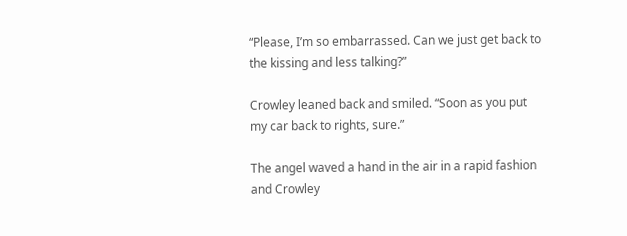“Please, I’m so embarrassed. Can we just get back to the kissing and less talking?”

Crowley leaned back and smiled. “Soon as you put my car back to rights, sure.”

The angel waved a hand in the air in a rapid fashion and Crowley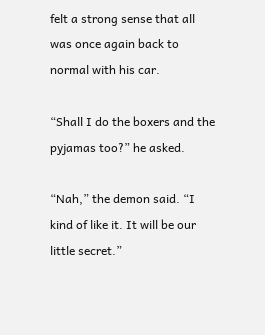felt a strong sense that all was once again back to normal with his car.

“Shall I do the boxers and the pyjamas too?” he asked.

“Nah,” the demon said. “I kind of like it. It will be our little secret.”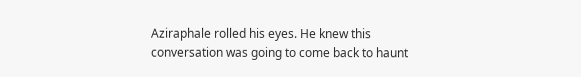Aziraphale rolled his eyes. He knew this conversation was going to come back to haunt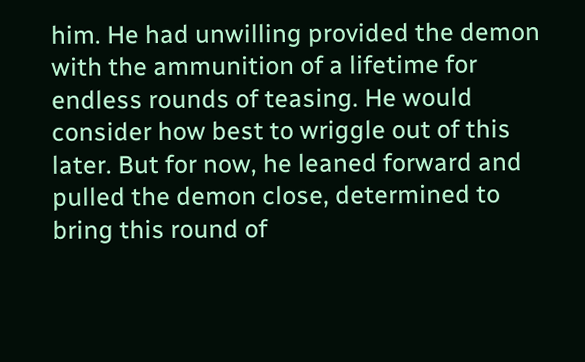him. He had unwilling provided the demon with the ammunition of a lifetime for endless rounds of teasing. He would consider how best to wriggle out of this later. But for now, he leaned forward and pulled the demon close, determined to bring this round of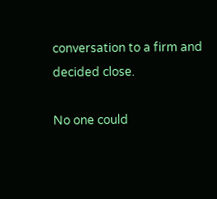conversation to a firm and decided close.

No one could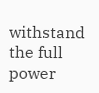withstand the full power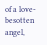of a love-besotten angel,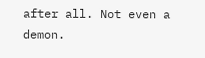after all. Not even a demon.